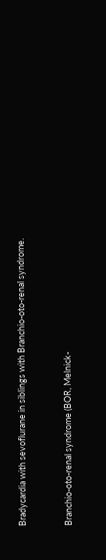Bradycardia with sevoflurane in siblings with Branchio-oto-renal syndrome.


Branchio-oto-renal syndrome (BOR, Melnick-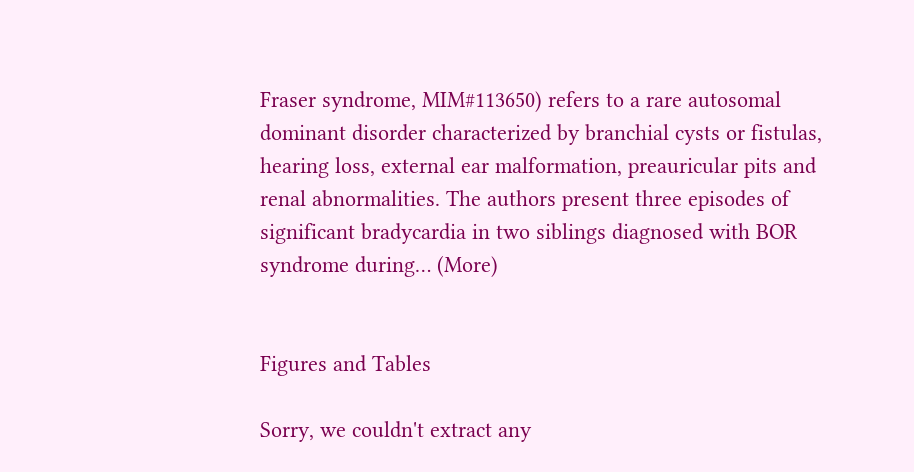Fraser syndrome, MIM#113650) refers to a rare autosomal dominant disorder characterized by branchial cysts or fistulas, hearing loss, external ear malformation, preauricular pits and renal abnormalities. The authors present three episodes of significant bradycardia in two siblings diagnosed with BOR syndrome during… (More)


Figures and Tables

Sorry, we couldn't extract any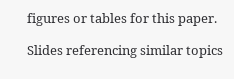figures or tables for this paper.

Slides referencing similar topics